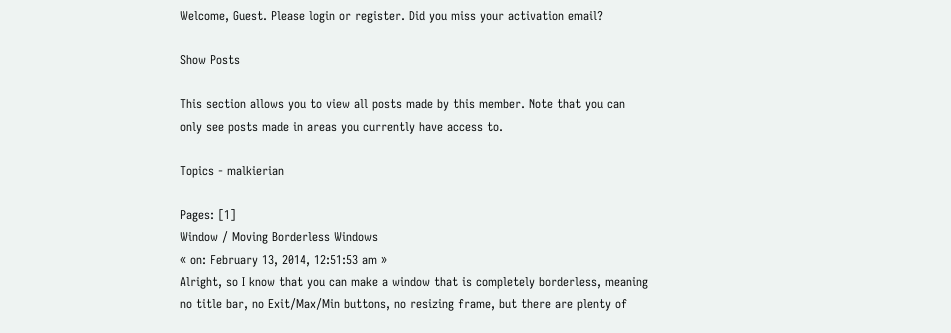Welcome, Guest. Please login or register. Did you miss your activation email?

Show Posts

This section allows you to view all posts made by this member. Note that you can only see posts made in areas you currently have access to.

Topics - malkierian

Pages: [1]
Window / Moving Borderless Windows
« on: February 13, 2014, 12:51:53 am »
Alright, so I know that you can make a window that is completely borderless, meaning no title bar, no Exit/Max/Min buttons, no resizing frame, but there are plenty of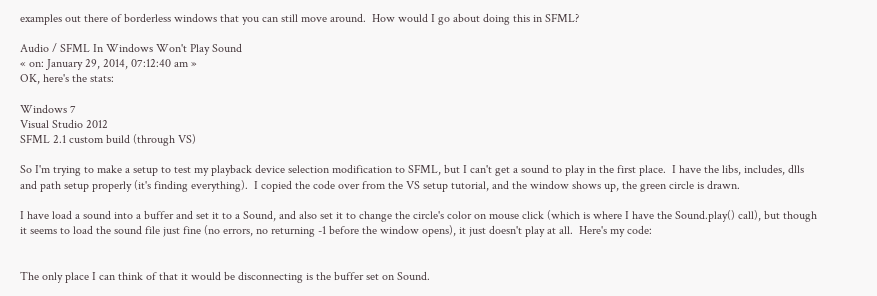examples out there of borderless windows that you can still move around.  How would I go about doing this in SFML?

Audio / SFML In Windows Won't Play Sound
« on: January 29, 2014, 07:12:40 am »
OK, here's the stats:

Windows 7
Visual Studio 2012
SFML 2.1 custom build (through VS)

So I'm trying to make a setup to test my playback device selection modification to SFML, but I can't get a sound to play in the first place.  I have the libs, includes, dlls and path setup properly (it's finding everything).  I copied the code over from the VS setup tutorial, and the window shows up, the green circle is drawn.

I have load a sound into a buffer and set it to a Sound, and also set it to change the circle's color on mouse click (which is where I have the Sound.play() call), but though it seems to load the sound file just fine (no errors, no returning -1 before the window opens), it just doesn't play at all.  Here's my code:


The only place I can think of that it would be disconnecting is the buffer set on Sound.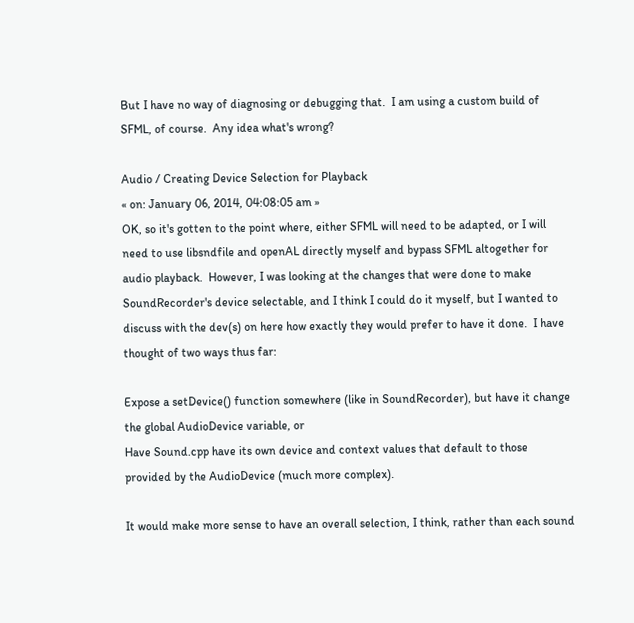But I have no way of diagnosing or debugging that.  I am using a custom build of SFML, of course.  Any idea what's wrong?

Audio / Creating Device Selection for Playback
« on: January 06, 2014, 04:08:05 am »
OK, so it's gotten to the point where, either SFML will need to be adapted, or I will need to use libsndfile and openAL directly myself and bypass SFML altogether for audio playback.  However, I was looking at the changes that were done to make SoundRecorder's device selectable, and I think I could do it myself, but I wanted to discuss with the dev(s) on here how exactly they would prefer to have it done.  I have thought of two ways thus far:

Expose a setDevice() function somewhere (like in SoundRecorder), but have it change the global AudioDevice variable, or
Have Sound.cpp have its own device and context values that default to those provided by the AudioDevice (much more complex).

It would make more sense to have an overall selection, I think, rather than each sound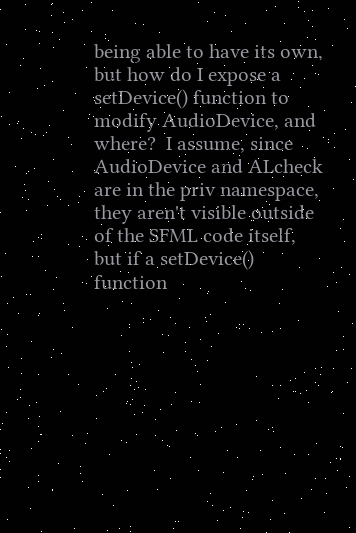being able to have its own, but how do I expose a setDevice() function to modify AudioDevice, and where?  I assume, since AudioDevice and ALcheck are in the priv namespace, they aren't visible outside of the SFML code itself, but if a setDevice() function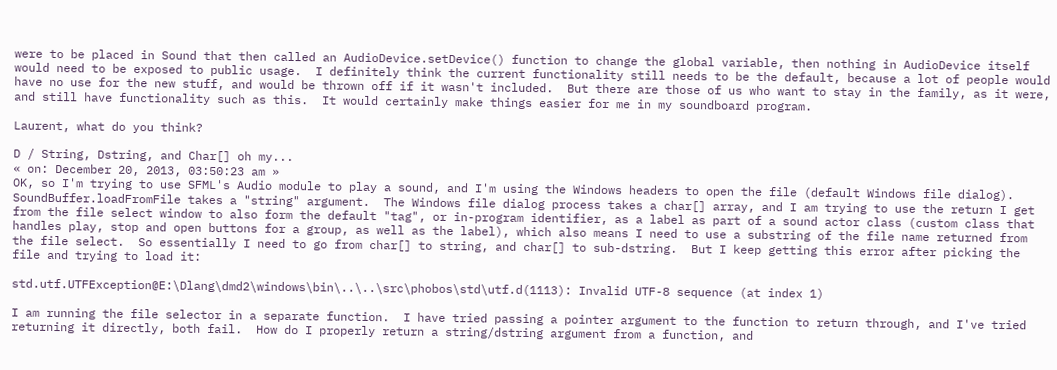were to be placed in Sound that then called an AudioDevice.setDevice() function to change the global variable, then nothing in AudioDevice itself would need to be exposed to public usage.  I definitely think the current functionality still needs to be the default, because a lot of people would have no use for the new stuff, and would be thrown off if it wasn't included.  But there are those of us who want to stay in the family, as it were, and still have functionality such as this.  It would certainly make things easier for me in my soundboard program.

Laurent, what do you think?

D / String, Dstring, and Char[] oh my...
« on: December 20, 2013, 03:50:23 am »
OK, so I'm trying to use SFML's Audio module to play a sound, and I'm using the Windows headers to open the file (default Windows file dialog).  SoundBuffer.loadFromFile takes a "string" argument.  The Windows file dialog process takes a char[] array, and I am trying to use the return I get from the file select window to also form the default "tag", or in-program identifier, as a label as part of a sound actor class (custom class that handles play, stop and open buttons for a group, as well as the label), which also means I need to use a substring of the file name returned from the file select.  So essentially I need to go from char[] to string, and char[] to sub-dstring.  But I keep getting this error after picking the file and trying to load it:

std.utf.UTFException@E:\Dlang\dmd2\windows\bin\..\..\src\phobos\std\utf.d(1113): Invalid UTF-8 sequence (at index 1)

I am running the file selector in a separate function.  I have tried passing a pointer argument to the function to return through, and I've tried returning it directly, both fail.  How do I properly return a string/dstring argument from a function, and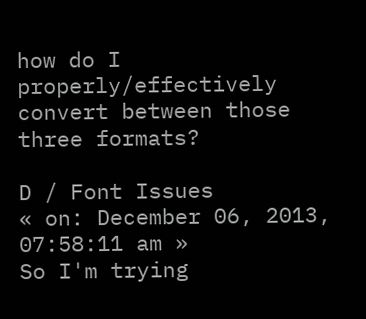how do I properly/effectively convert between those three formats?

D / Font Issues
« on: December 06, 2013, 07:58:11 am »
So I'm trying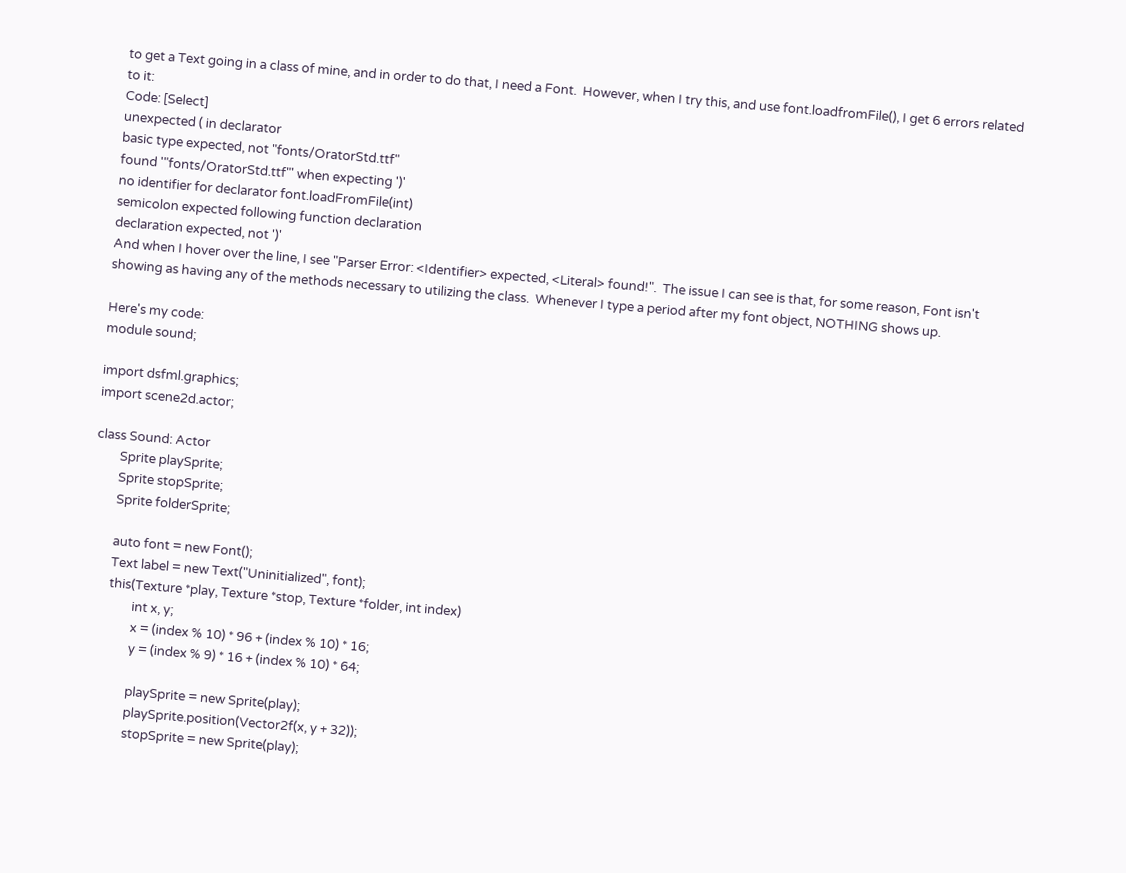to get a Text going in a class of mine, and in order to do that, I need a Font.  However, when I try this, and use font.loadfromFile(), I get 6 errors related to it:
Code: [Select]
unexpected ( in declarator
basic type expected, not "fonts/OratorStd.ttf"
found '"fonts/OratorStd.ttf"' when expecting ')'
no identifier for declarator font.loadFromFile(int)
semicolon expected following function declaration
declaration expected, not ')'
And when I hover over the line, I see "Parser Error: <Identifier> expected, <Literal> found!".  The issue I can see is that, for some reason, Font isn't showing as having any of the methods necessary to utilizing the class.  Whenever I type a period after my font object, NOTHING shows up.

Here's my code:
module sound;

import dsfml.graphics;
import scene2d.actor;

class Sound: Actor
        Sprite playSprite;
        Sprite stopSprite;
        Sprite folderSprite;

        auto font = new Font();
        Text label = new Text("Uninitialized", font);
        this(Texture *play, Texture *stop, Texture *folder, int index)
                int x, y;
                x = (index % 10) * 96 + (index % 10) * 16;
                y = (index % 9) * 16 + (index % 10) * 64;

                playSprite = new Sprite(play);
                playSprite.position(Vector2f(x, y + 32));
                stopSprite = new Sprite(play);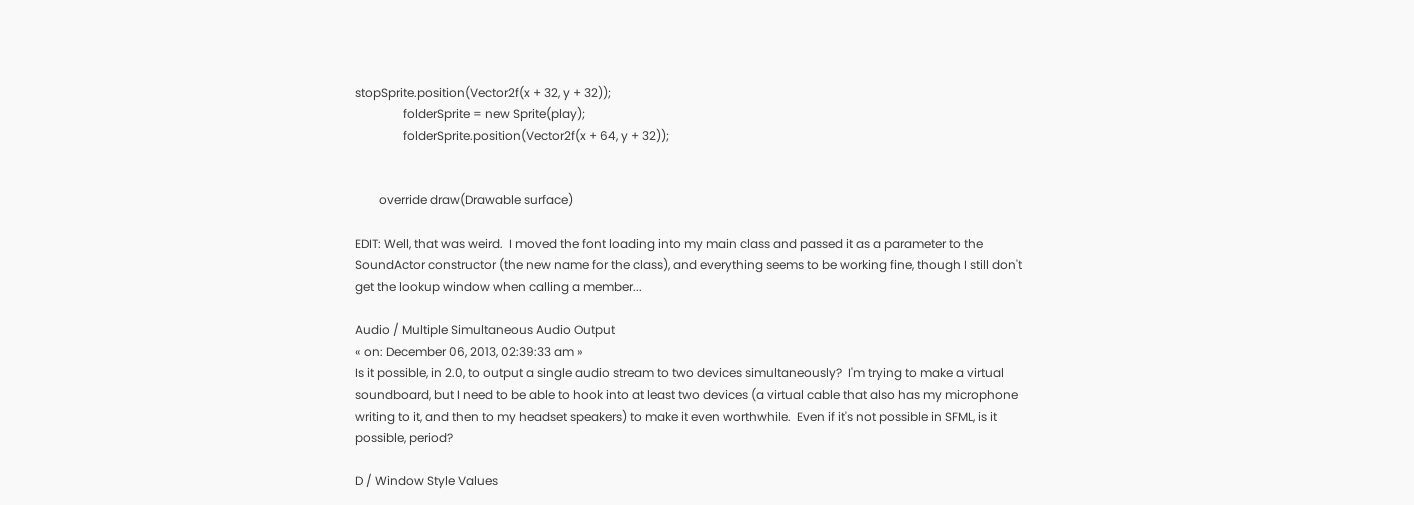stopSprite.position(Vector2f(x + 32, y + 32));
                folderSprite = new Sprite(play);
                folderSprite.position(Vector2f(x + 64, y + 32));


        override draw(Drawable surface)

EDIT: Well, that was weird.  I moved the font loading into my main class and passed it as a parameter to the SoundActor constructor (the new name for the class), and everything seems to be working fine, though I still don't get the lookup window when calling a member...

Audio / Multiple Simultaneous Audio Output
« on: December 06, 2013, 02:39:33 am »
Is it possible, in 2.0, to output a single audio stream to two devices simultaneously?  I'm trying to make a virtual soundboard, but I need to be able to hook into at least two devices (a virtual cable that also has my microphone writing to it, and then to my headset speakers) to make it even worthwhile.  Even if it's not possible in SFML, is it possible, period?

D / Window Style Values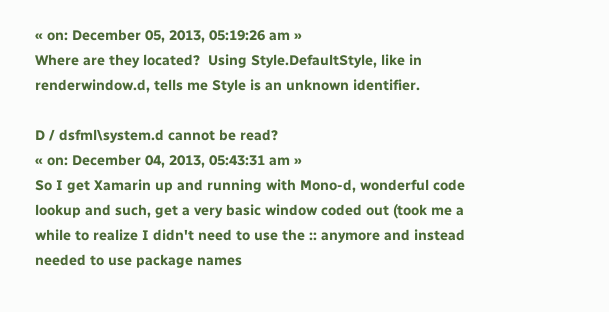« on: December 05, 2013, 05:19:26 am »
Where are they located?  Using Style.DefaultStyle, like in renderwindow.d, tells me Style is an unknown identifier.

D / dsfml\system.d cannot be read?
« on: December 04, 2013, 05:43:31 am »
So I get Xamarin up and running with Mono-d, wonderful code lookup and such, get a very basic window coded out (took me a while to realize I didn't need to use the :: anymore and instead needed to use package names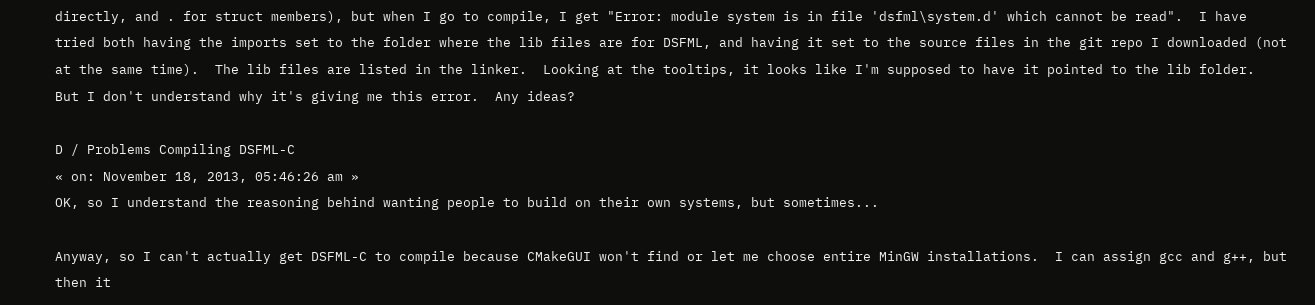directly, and . for struct members), but when I go to compile, I get "Error: module system is in file 'dsfml\system.d' which cannot be read".  I have tried both having the imports set to the folder where the lib files are for DSFML, and having it set to the source files in the git repo I downloaded (not at the same time).  The lib files are listed in the linker.  Looking at the tooltips, it looks like I'm supposed to have it pointed to the lib folder.  But I don't understand why it's giving me this error.  Any ideas?

D / Problems Compiling DSFML-C
« on: November 18, 2013, 05:46:26 am »
OK, so I understand the reasoning behind wanting people to build on their own systems, but sometimes...

Anyway, so I can't actually get DSFML-C to compile because CMakeGUI won't find or let me choose entire MinGW installations.  I can assign gcc and g++, but then it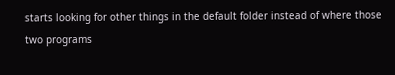starts looking for other things in the default folder instead of where those two programs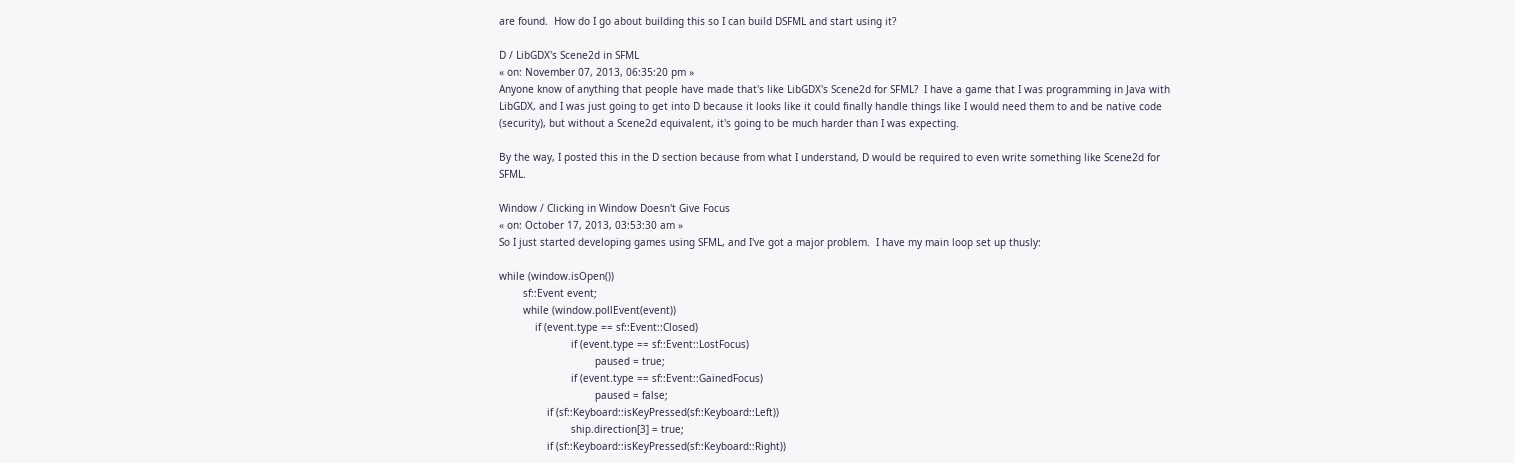are found.  How do I go about building this so I can build DSFML and start using it?

D / LibGDX's Scene2d in SFML
« on: November 07, 2013, 06:35:20 pm »
Anyone know of anything that people have made that's like LibGDX's Scene2d for SFML?  I have a game that I was programming in Java with LibGDX, and I was just going to get into D because it looks like it could finally handle things like I would need them to and be native code (security), but without a Scene2d equivalent, it's going to be much harder than I was expecting.

By the way, I posted this in the D section because from what I understand, D would be required to even write something like Scene2d for SFML.

Window / Clicking in Window Doesn't Give Focus
« on: October 17, 2013, 03:53:30 am »
So I just started developing games using SFML, and I've got a major problem.  I have my main loop set up thusly:

while (window.isOpen())
        sf::Event event;
        while (window.pollEvent(event))
            if (event.type == sf::Event::Closed)
                        if (event.type == sf::Event::LostFocus)
                                paused = true;
                        if (event.type == sf::Event::GainedFocus)
                                paused = false;
                if (sf::Keyboard::isKeyPressed(sf::Keyboard::Left))
                        ship.direction[3] = true;
                if (sf::Keyboard::isKeyPressed(sf::Keyboard::Right))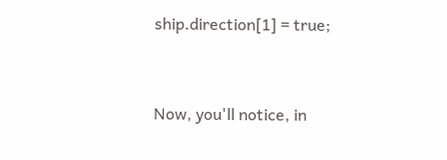ship.direction[1] = true;


Now, you'll notice, in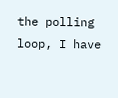the polling loop, I have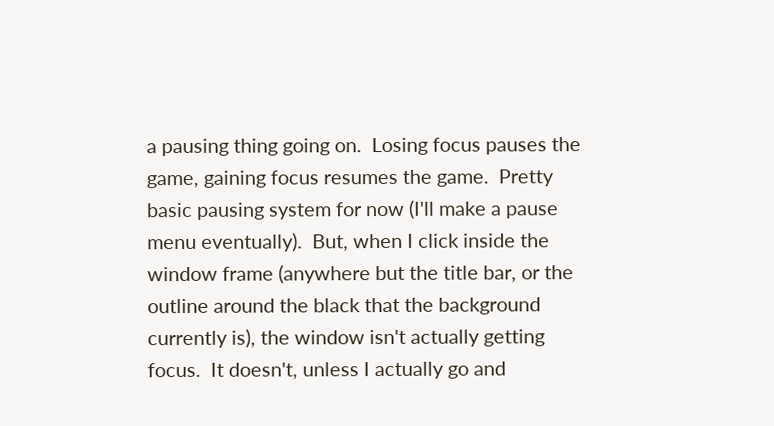a pausing thing going on.  Losing focus pauses the game, gaining focus resumes the game.  Pretty basic pausing system for now (I'll make a pause menu eventually).  But, when I click inside the window frame (anywhere but the title bar, or the outline around the black that the background currently is), the window isn't actually getting focus.  It doesn't, unless I actually go and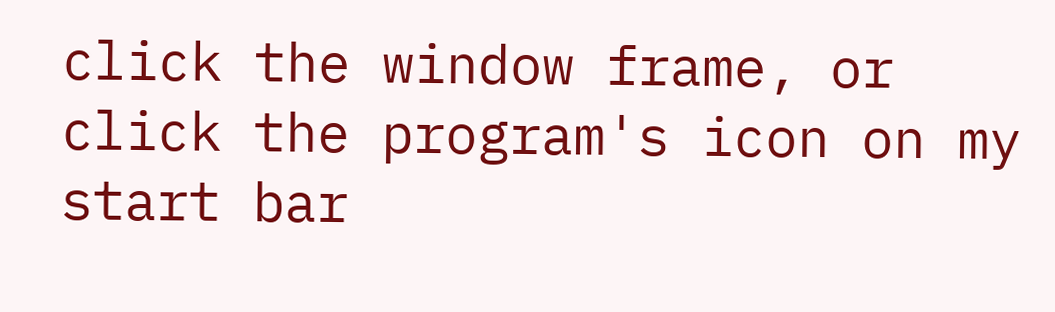click the window frame, or click the program's icon on my start bar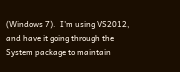(Windows 7).  I'm using VS2012, and have it going through the System package to maintain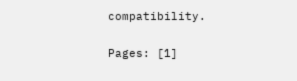compatibility.

Pages: [1]